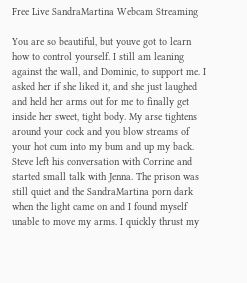Free Live SandraMartina Webcam Streaming

You are so beautiful, but youve got to learn how to control yourself. I still am leaning against the wall, and Dominic, to support me. I asked her if she liked it, and she just laughed and held her arms out for me to finally get inside her sweet, tight body. My arse tightens around your cock and you blow streams of your hot cum into my bum and up my back. Steve left his conversation with Corrine and started small talk with Jenna. The prison was still quiet and the SandraMartina porn dark when the light came on and I found myself unable to move my arms. I quickly thrust my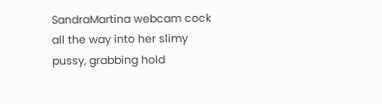SandraMartina webcam cock all the way into her slimy pussy, grabbing hold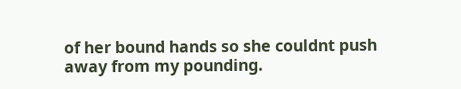of her bound hands so she couldnt push away from my pounding.